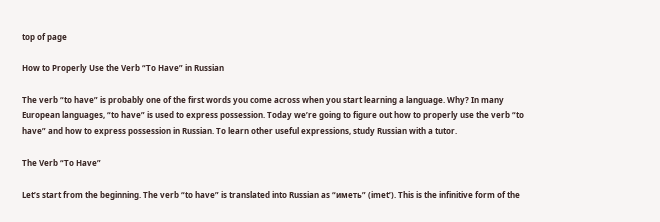top of page

How to Properly Use the Verb “To Have” in Russian

The verb “to have” is probably one of the first words you come across when you start learning a language. Why? In many European languages, “to have” is used to express possession. Today we’re going to figure out how to properly use the verb “to have” and how to express possession in Russian. To learn other useful expressions, study Russian with a tutor.

The Verb “To Have”

Let’s start from the beginning. The verb “to have” is translated into Russian as “иметь” (imet’). This is the infinitive form of the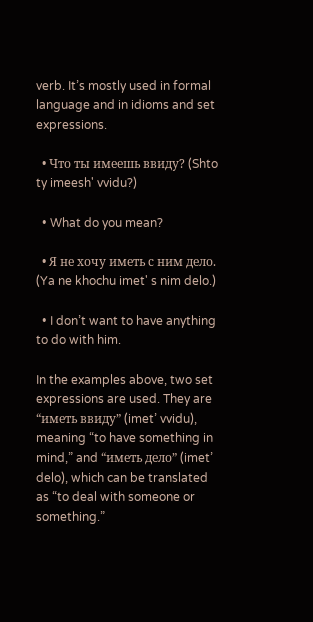verb. It’s mostly used in formal language and in idioms and set expressions.

  • Что ты имеешь ввиду? (Shto ty imeesh' vvidu?)

  • What do you mean?

  • Я не хочу иметь с ним дело. (Ya ne khochu imet' s nim delo.)

  • I don’t want to have anything to do with him.

In the examples above, two set expressions are used. They are “иметь ввиду” (imet’ vvidu), meaning “to have something in mind,” and “иметь дело” (imet’ delo), which can be translated as “to deal with someone or something.”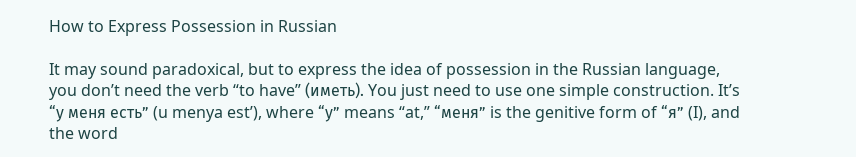How to Express Possession in Russian

It may sound paradoxical, but to express the idea of possession in the Russian language, you don’t need the verb “to have” (иметь). You just need to use one simple construction. It’s “у меня есть” (u menya est’), where “у” means “at,” “меня” is the genitive form of “я” (I), and the word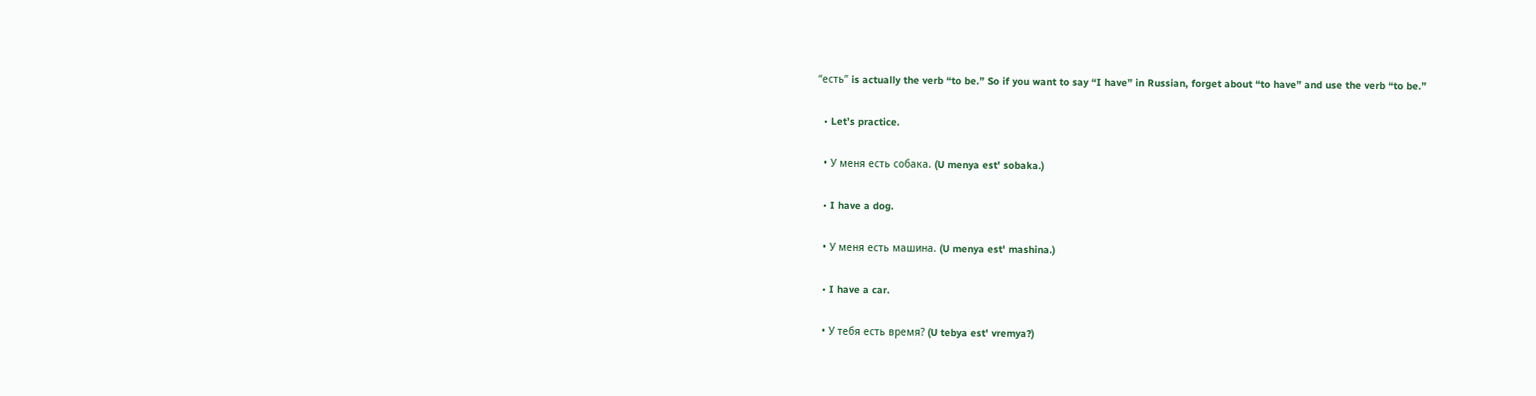“есть” is actually the verb “to be.” So if you want to say “I have” in Russian, forget about “to have” and use the verb “to be.”

  • Let’s practice.

  • У меня есть собака. (U menya est' sobaka.)

  • I have a dog.

  • У меня есть машина. (U menya est' mashina.)

  • I have a car.

  • У тебя есть время? (U tebya est' vremya?)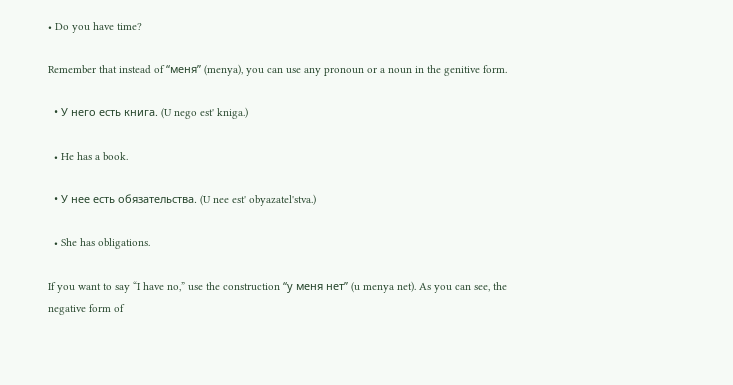• Do you have time?

Remember that instead of “меня” (menya), you can use any pronoun or a noun in the genitive form.

  • У него есть книга. (U nego est' kniga.)

  • He has a book.

  • У нее есть обязательства. (U nee est' obyazatel'stva.)

  • She has obligations.

If you want to say “I have no,” use the construction “у меня нет” (u menya net). As you can see, the negative form of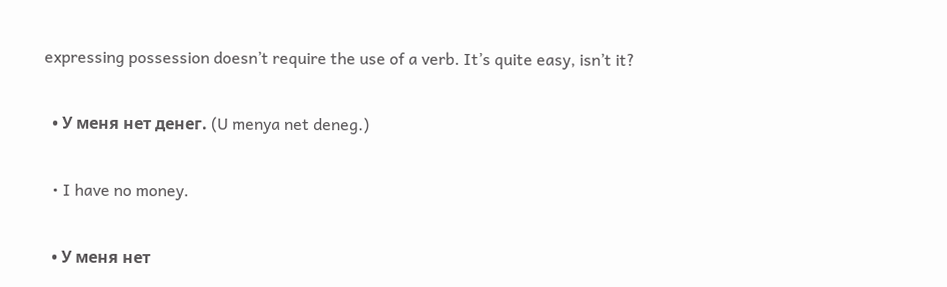expressing possession doesn’t require the use of a verb. It’s quite easy, isn’t it?

  • У меня нет денег. (U menya net deneg.)

  • I have no money.

  • У меня нет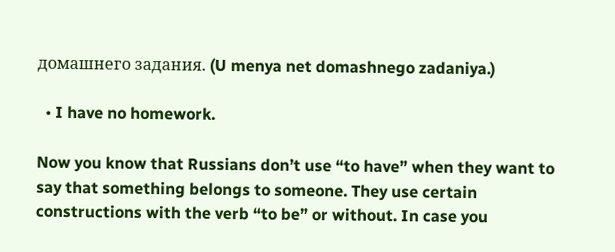домашнего задания. (U menya net domashnego zadaniya.)

  • I have no homework.

Now you know that Russians don’t use “to have” when they want to say that something belongs to someone. They use certain constructions with the verb “to be” or without. In case you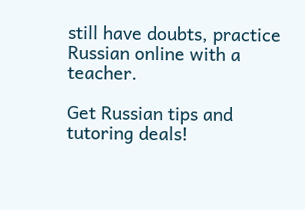still have doubts, practice Russian online with a teacher.

Get Russian tips and tutoring deals!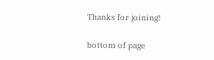Thanks for joining!

bottom of page